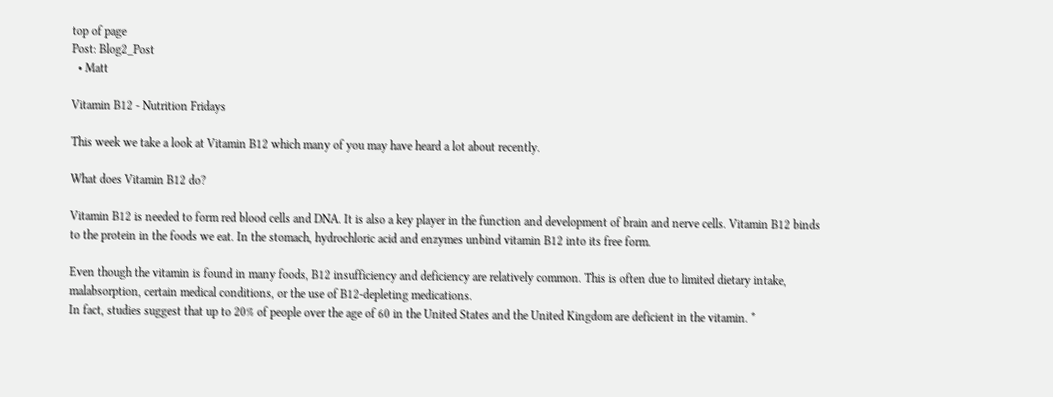top of page
Post: Blog2_Post
  • Matt

Vitamin B12 - Nutrition Fridays

This week we take a look at Vitamin B12 which many of you may have heard a lot about recently.

What does Vitamin B12 do?

Vitamin B12 is needed to form red blood cells and DNA. It is also a key player in the function and development of brain and nerve cells. Vitamin B12 binds to the protein in the foods we eat. In the stomach, hydrochloric acid and enzymes unbind vitamin B12 into its free form.

Even though the vitamin is found in many foods, B12 insufficiency and deficiency are relatively common. This is often due to limited dietary intake, malabsorption, certain medical conditions, or the use of B12-depleting medications.
In fact, studies suggest that up to 20% of people over the age of 60 in the United States and the United Kingdom are deficient in the vitamin. *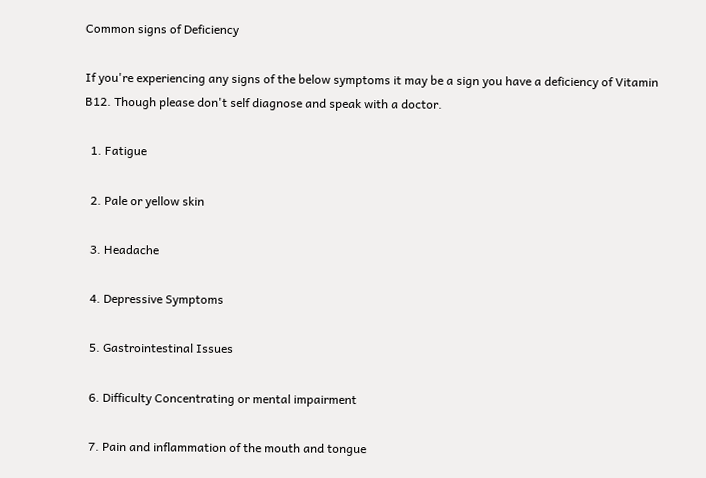Common signs of Deficiency

If you're experiencing any signs of the below symptoms it may be a sign you have a deficiency of Vitamin B12. Though please don't self diagnose and speak with a doctor.

  1. Fatigue

  2. Pale or yellow skin

  3. Headache

  4. Depressive Symptoms

  5. Gastrointestinal Issues

  6. Difficulty Concentrating or mental impairment

  7. Pain and inflammation of the mouth and tongue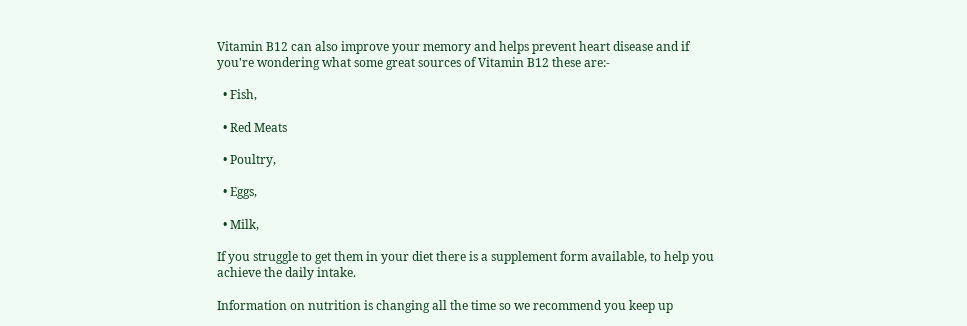Vitamin B12 can also improve your memory and helps prevent heart disease and if you're wondering what some great sources of Vitamin B12 these are:-

  • Fish,

  • Red Meats

  • Poultry,

  • Eggs,

  • Milk,

If you struggle to get them in your diet there is a supplement form available, to help you achieve the daily intake.

Information on nutrition is changing all the time so we recommend you keep up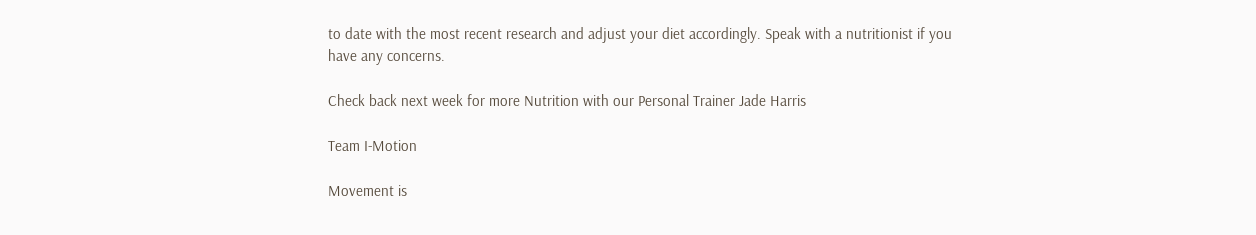to date with the most recent research and adjust your diet accordingly. Speak with a nutritionist if you have any concerns.

Check back next week for more Nutrition with our Personal Trainer Jade Harris

Team I-Motion

Movement is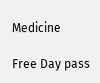Medicine

Free Day pass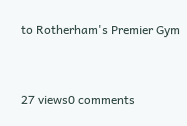to Rotherham's Premier Gym


27 views0 comments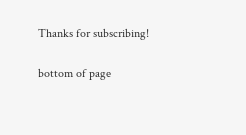Thanks for subscribing!

bottom of page